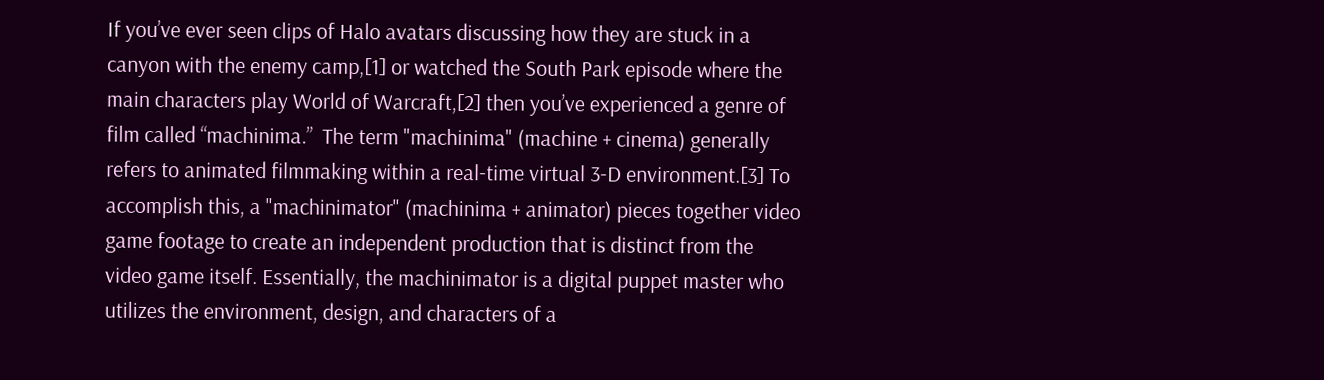If you’ve ever seen clips of Halo avatars discussing how they are stuck in a canyon with the enemy camp,[1] or watched the South Park episode where the main characters play World of Warcraft,[2] then you’ve experienced a genre of film called “machinima.”  The term "machinima" (machine + cinema) generally refers to animated filmmaking within a real-time virtual 3-D environment.[3] To accomplish this, a "machinimator" (machinima + animator) pieces together video game footage to create an independent production that is distinct from the video game itself. Essentially, the machinimator is a digital puppet master who utilizes the environment, design, and characters of a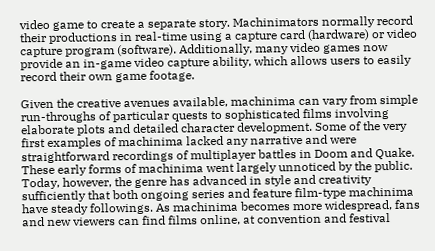video game to create a separate story. Machinimators normally record their productions in real-time using a capture card (hardware) or video capture program (software). Additionally, many video games now provide an in-game video capture ability, which allows users to easily record their own game footage.

Given the creative avenues available, machinima can vary from simple run-throughs of particular quests to sophisticated films involving elaborate plots and detailed character development. Some of the very first examples of machinima lacked any narrative and were straightforward recordings of multiplayer battles in Doom and Quake. These early forms of machinima went largely unnoticed by the public. Today, however, the genre has advanced in style and creativity sufficiently that both ongoing series and feature film-type machinima have steady followings. As machinima becomes more widespread, fans and new viewers can find films online, at convention and festival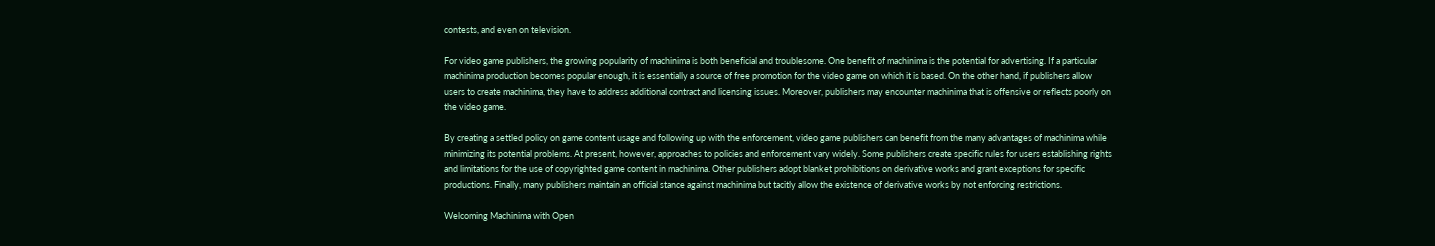contests, and even on television.

For video game publishers, the growing popularity of machinima is both beneficial and troublesome. One benefit of machinima is the potential for advertising. If a particular machinima production becomes popular enough, it is essentially a source of free promotion for the video game on which it is based. On the other hand, if publishers allow users to create machinima, they have to address additional contract and licensing issues. Moreover, publishers may encounter machinima that is offensive or reflects poorly on the video game.

By creating a settled policy on game content usage and following up with the enforcement, video game publishers can benefit from the many advantages of machinima while minimizing its potential problems. At present, however, approaches to policies and enforcement vary widely. Some publishers create specific rules for users establishing rights and limitations for the use of copyrighted game content in machinima. Other publishers adopt blanket prohibitions on derivative works and grant exceptions for specific productions. Finally, many publishers maintain an official stance against machinima but tacitly allow the existence of derivative works by not enforcing restrictions.

Welcoming Machinima with Open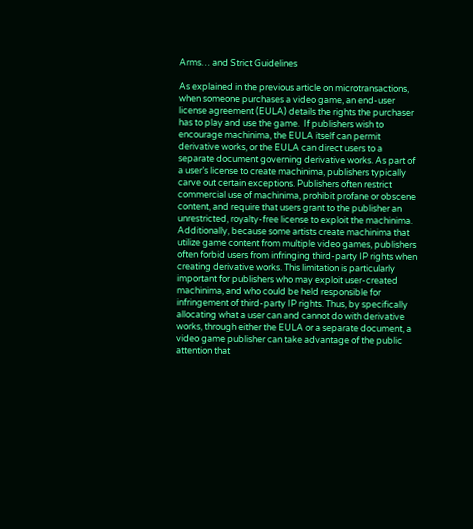Arms… and Strict Guidelines

As explained in the previous article on microtransactions, when someone purchases a video game, an end-user license agreement (EULA) details the rights the purchaser has to play and use the game.  If publishers wish to encourage machinima, the EULA itself can permit derivative works, or the EULA can direct users to a separate document governing derivative works. As part of a user’s license to create machinima, publishers typically carve out certain exceptions. Publishers often restrict commercial use of machinima, prohibit profane or obscene content, and require that users grant to the publisher an unrestricted, royalty-free license to exploit the machinima. Additionally, because some artists create machinima that utilize game content from multiple video games, publishers often forbid users from infringing third-party IP rights when creating derivative works. This limitation is particularly important for publishers who may exploit user-created machinima, and who could be held responsible for infringement of third-party IP rights. Thus, by specifically allocating what a user can and cannot do with derivative works, through either the EULA or a separate document, a video game publisher can take advantage of the public attention that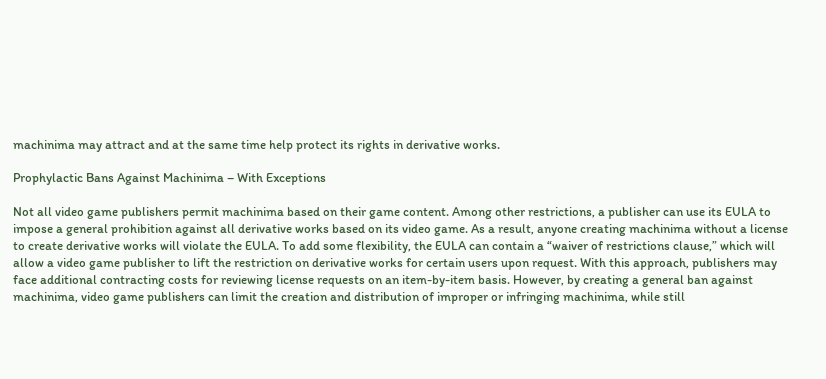machinima may attract and at the same time help protect its rights in derivative works.

Prophylactic Bans Against Machinima – With Exceptions

Not all video game publishers permit machinima based on their game content. Among other restrictions, a publisher can use its EULA to impose a general prohibition against all derivative works based on its video game. As a result, anyone creating machinima without a license to create derivative works will violate the EULA. To add some flexibility, the EULA can contain a “waiver of restrictions clause,” which will allow a video game publisher to lift the restriction on derivative works for certain users upon request. With this approach, publishers may face additional contracting costs for reviewing license requests on an item-by-item basis. However, by creating a general ban against machinima, video game publishers can limit the creation and distribution of improper or infringing machinima, while still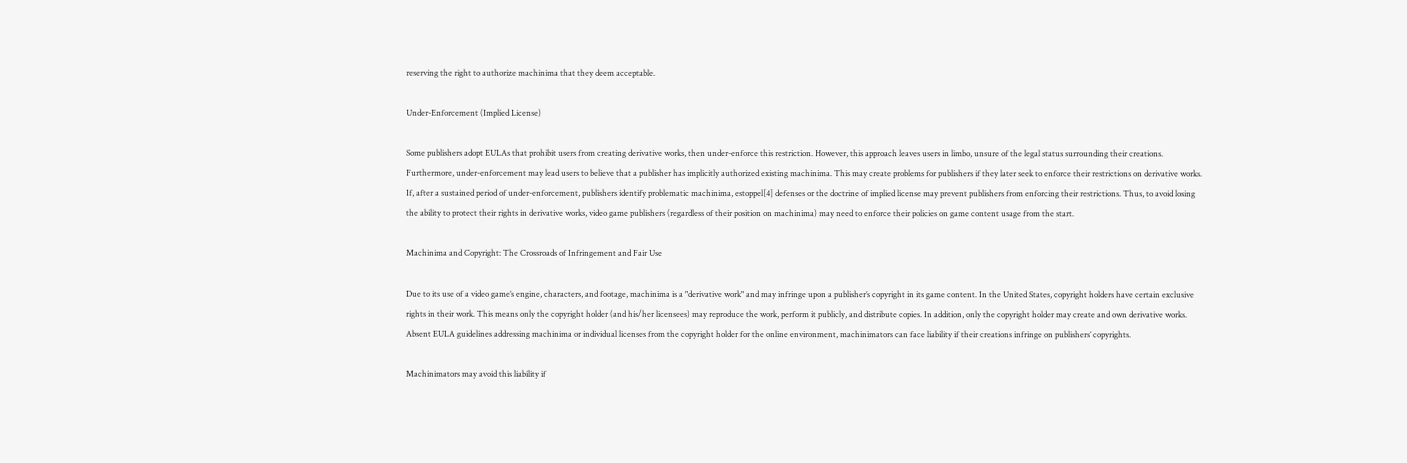reserving the right to authorize machinima that they deem acceptable.

Under-Enforcement (Implied License)

Some publishers adopt EULAs that prohibit users from creating derivative works, then under-enforce this restriction. However, this approach leaves users in limbo, unsure of the legal status surrounding their creations. Furthermore, under-enforcement may lead users to believe that a publisher has implicitly authorized existing machinima. This may create problems for publishers if they later seek to enforce their restrictions on derivative works. If, after a sustained period of under-enforcement, publishers identify problematic machinima, estoppel[4] defenses or the doctrine of implied license may prevent publishers from enforcing their restrictions. Thus, to avoid losing the ability to protect their rights in derivative works, video game publishers (regardless of their position on machinima) may need to enforce their policies on game content usage from the start.

Machinima and Copyright: The Crossroads of Infringement and Fair Use

Due to its use of a video game’s engine, characters, and footage, machinima is a "derivative work" and may infringe upon a publisher’s copyright in its game content. In the United States, copyright holders have certain exclusive rights in their work. This means only the copyright holder (and his/her licensees) may reproduce the work, perform it publicly, and distribute copies. In addition, only the copyright holder may create and own derivative works. Absent EULA guidelines addressing machinima or individual licenses from the copyright holder for the online environment, machinimators can face liability if their creations infringe on publishers’ copyrights.

Machinimators may avoid this liability if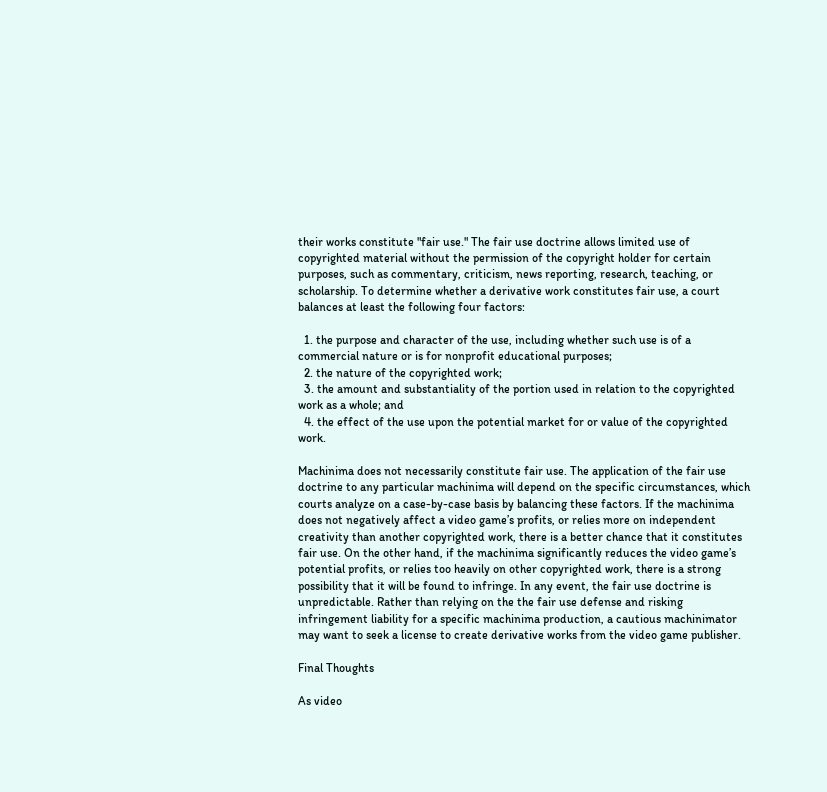their works constitute "fair use." The fair use doctrine allows limited use of copyrighted material without the permission of the copyright holder for certain purposes, such as commentary, criticism, news reporting, research, teaching, or scholarship. To determine whether a derivative work constitutes fair use, a court balances at least the following four factors:

  1. the purpose and character of the use, including whether such use is of a commercial nature or is for nonprofit educational purposes;
  2. the nature of the copyrighted work;
  3. the amount and substantiality of the portion used in relation to the copyrighted work as a whole; and
  4. the effect of the use upon the potential market for or value of the copyrighted work.

Machinima does not necessarily constitute fair use. The application of the fair use doctrine to any particular machinima will depend on the specific circumstances, which courts analyze on a case-by-case basis by balancing these factors. If the machinima does not negatively affect a video game’s profits, or relies more on independent creativity than another copyrighted work, there is a better chance that it constitutes fair use. On the other hand, if the machinima significantly reduces the video game’s potential profits, or relies too heavily on other copyrighted work, there is a strong possibility that it will be found to infringe. In any event, the fair use doctrine is unpredictable. Rather than relying on the the fair use defense and risking infringement liability for a specific machinima production, a cautious machinimator may want to seek a license to create derivative works from the video game publisher.

Final Thoughts

As video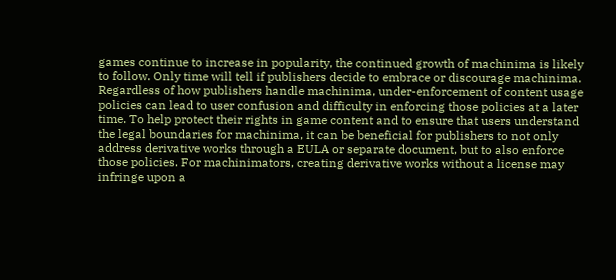games continue to increase in popularity, the continued growth of machinima is likely to follow. Only time will tell if publishers decide to embrace or discourage machinima. Regardless of how publishers handle machinima, under-enforcement of content usage policies can lead to user confusion and difficulty in enforcing those policies at a later time. To help protect their rights in game content and to ensure that users understand the legal boundaries for machinima, it can be beneficial for publishers to not only address derivative works through a EULA or separate document, but to also enforce those policies. For machinimators, creating derivative works without a license may infringe upon a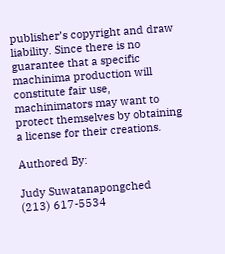publisher’s copyright and draw liability. Since there is no guarantee that a specific machinima production will constitute fair use, machinimators may want to protect themselves by obtaining a license for their creations.

Authored By:

Judy Suwatanapongched
(213) 617-5534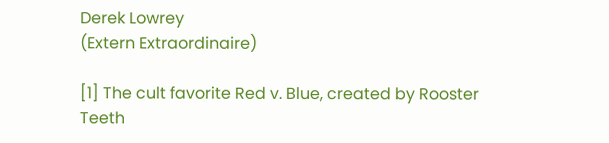Derek Lowrey
(Extern Extraordinaire)

[1] The cult favorite Red v. Blue, created by Rooster Teeth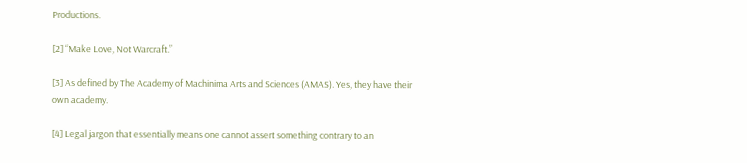Productions.

[2] “Make Love, Not Warcraft.”

[3] As defined by The Academy of Machinima Arts and Sciences (AMAS). Yes, they have their own academy.

[4] Legal jargon that essentially means one cannot assert something contrary to an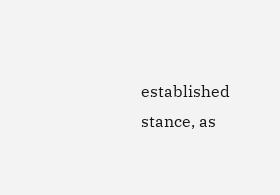established stance, as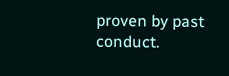proven by past conduct.